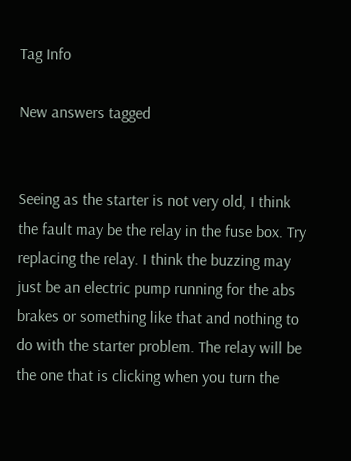Tag Info

New answers tagged


Seeing as the starter is not very old, I think the fault may be the relay in the fuse box. Try replacing the relay. I think the buzzing may just be an electric pump running for the abs brakes or something like that and nothing to do with the starter problem. The relay will be the one that is clicking when you turn the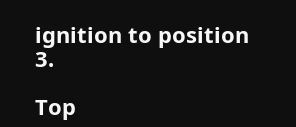ignition to position 3.

Top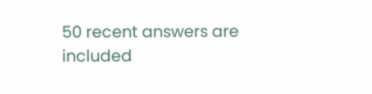50 recent answers are included